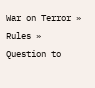War on Terror » Rules » Question to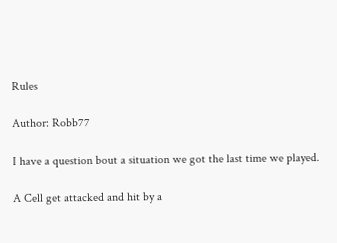Rules

Author: Robb77

I have a question bout a situation we got the last time we played.

A Cell get attacked and hit by a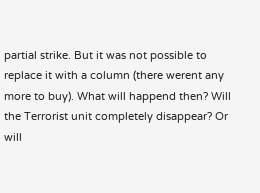partial strike. But it was not possible to replace it with a column (there werent any more to buy). What will happend then? Will the Terrorist unit completely disappear? Or will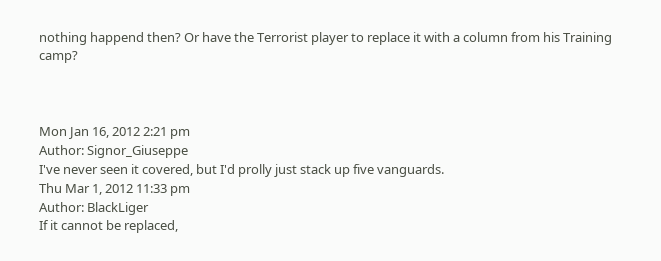nothing happend then? Or have the Terrorist player to replace it with a column from his Training camp?



Mon Jan 16, 2012 2:21 pm
Author: Signor_Giuseppe
I've never seen it covered, but I'd prolly just stack up five vanguards.
Thu Mar 1, 2012 11:33 pm
Author: BlackLiger
If it cannot be replaced,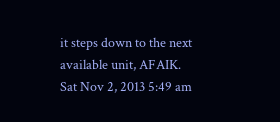it steps down to the next available unit, AFAIK.
Sat Nov 2, 2013 5:49 am